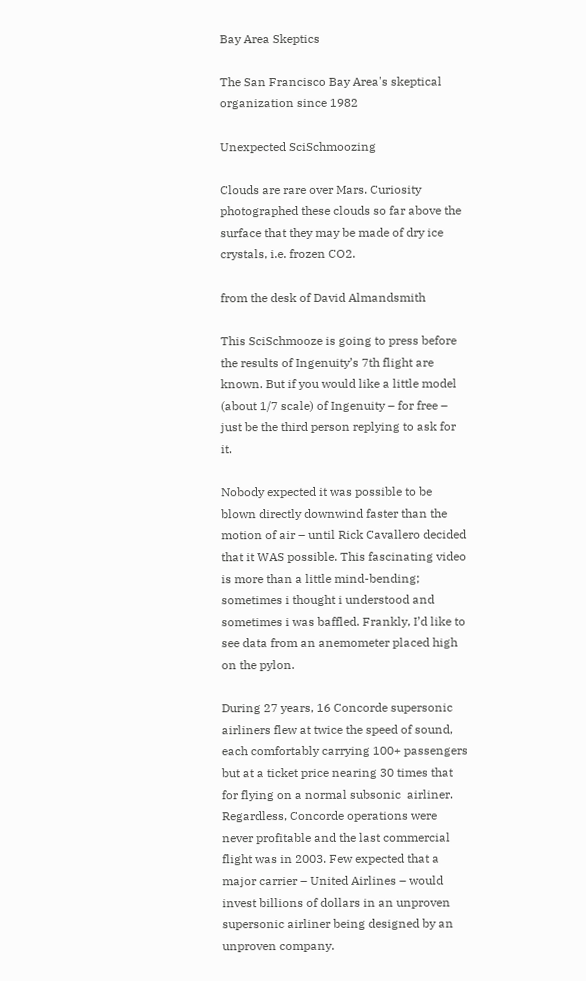Bay Area Skeptics

The San Francisco Bay Area's skeptical organization since 1982

Unexpected SciSchmoozing

Clouds are rare over Mars. Curiosity photographed these clouds so far above the surface that they may be made of dry ice crystals, i.e. frozen CO2.

from the desk of David Almandsmith

This SciSchmooze is going to press before the results of Ingenuity’s 7th flight are known. But if you would like a little model (about 1/7 scale) of Ingenuity – for free – just be the third person replying to ask for it.

Nobody expected it was possible to be blown directly downwind faster than the motion of air – until Rick Cavallero decided that it WAS possible. This fascinating video is more than a little mind-bending; sometimes i thought i understood and sometimes i was baffled. Frankly, I’d like to see data from an anemometer placed high on the pylon.

During 27 years, 16 Concorde supersonic airliners flew at twice the speed of sound, each comfortably carrying 100+ passengers but at a ticket price nearing 30 times that for flying on a normal subsonic  airliner. Regardless, Concorde operations were never profitable and the last commercial flight was in 2003. Few expected that a major carrier – United Airlines – would invest billions of dollars in an unproven supersonic airliner being designed by an unproven company.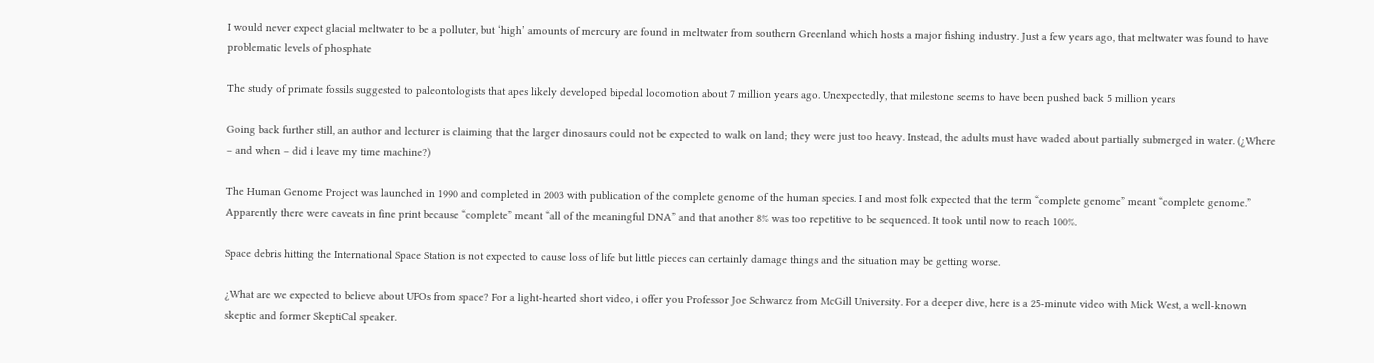I would never expect glacial meltwater to be a polluter, but ‘high’ amounts of mercury are found in meltwater from southern Greenland which hosts a major fishing industry. Just a few years ago, that meltwater was found to have problematic levels of phosphate

The study of primate fossils suggested to paleontologists that apes likely developed bipedal locomotion about 7 million years ago. Unexpectedly, that milestone seems to have been pushed back 5 million years

Going back further still, an author and lecturer is claiming that the larger dinosaurs could not be expected to walk on land; they were just too heavy. Instead, the adults must have waded about partially submerged in water. (¿Where – and when – did i leave my time machine?)

The Human Genome Project was launched in 1990 and completed in 2003 with publication of the complete genome of the human species. I and most folk expected that the term “complete genome” meant “complete genome.” Apparently there were caveats in fine print because “complete” meant “all of the meaningful DNA” and that another 8% was too repetitive to be sequenced. It took until now to reach 100%.

Space debris hitting the International Space Station is not expected to cause loss of life but little pieces can certainly damage things and the situation may be getting worse.

¿What are we expected to believe about UFOs from space? For a light-hearted short video, i offer you Professor Joe Schwarcz from McGill University. For a deeper dive, here is a 25-minute video with Mick West, a well-known skeptic and former SkeptiCal speaker.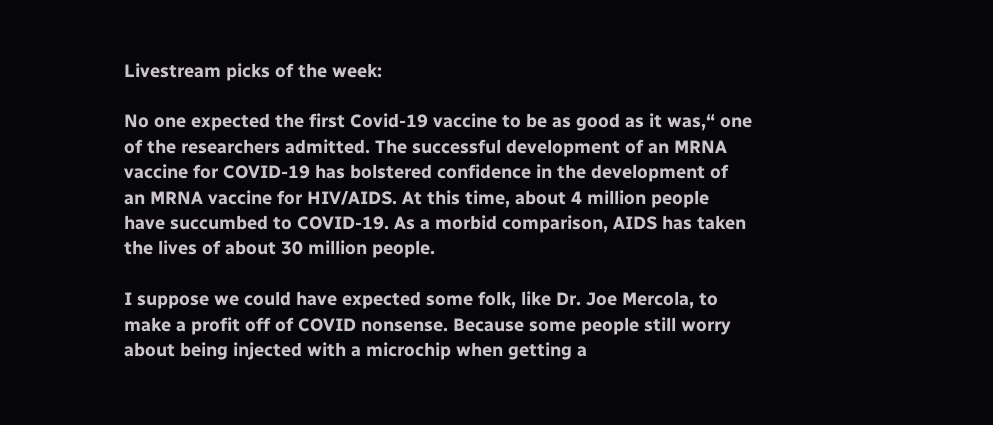Livestream picks of the week:

No one expected the first Covid-19 vaccine to be as good as it was,“ one of the researchers admitted. The successful development of an MRNA vaccine for COVID-19 has bolstered confidence in the development of an MRNA vaccine for HIV/AIDS. At this time, about 4 million people have succumbed to COVID-19. As a morbid comparison, AIDS has taken the lives of about 30 million people.

I suppose we could have expected some folk, like Dr. Joe Mercola, to make a profit off of COVID nonsense. Because some people still worry about being injected with a microchip when getting a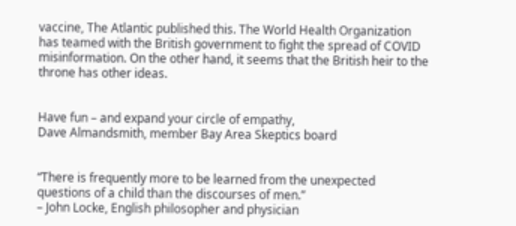vaccine, The Atlantic published this. The World Health Organization has teamed with the British government to fight the spread of COVID misinformation. On the other hand, it seems that the British heir to the throne has other ideas.


Have fun – and expand your circle of empathy,
Dave Almandsmith, member Bay Area Skeptics board


“There is frequently more to be learned from the unexpected questions of a child than the discourses of men.”
– John Locke, English philosopher and physician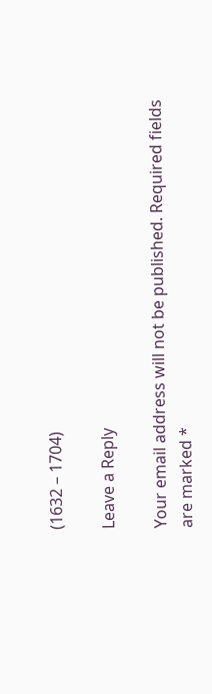(1632 – 1704)

Leave a Reply

Your email address will not be published. Required fields are marked *